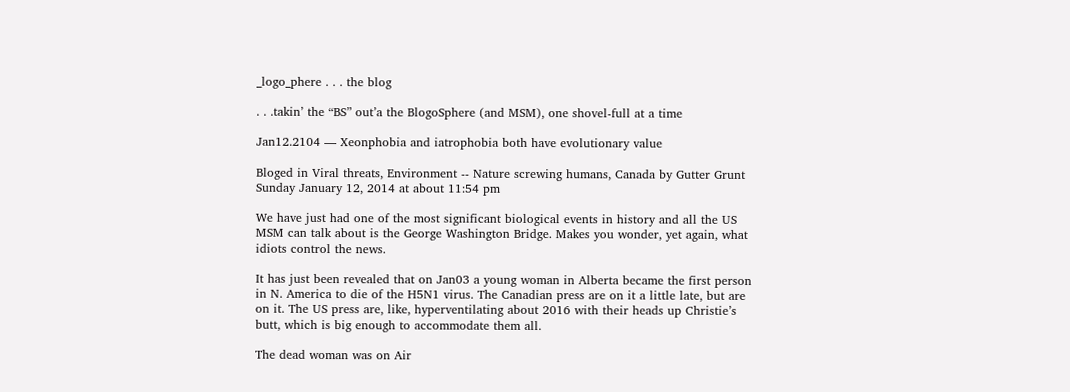_logo_phere . . . the blog

. . .takin’ the “BS” out’a the BlogoSphere (and MSM), one shovel-full at a time

Jan12.2104 — Xeonphobia and iatrophobia both have evolutionary value

Bloged in Viral threats, Environment -- Nature screwing humans, Canada by Gutter Grunt Sunday January 12, 2014 at about 11:54 pm

We have just had one of the most significant biological events in history and all the US MSM can talk about is the George Washington Bridge. Makes you wonder, yet again, what idiots control the news.

It has just been revealed that on Jan03 a young woman in Alberta became the first person in N. America to die of the H5N1 virus. The Canadian press are on it a little late, but are on it. The US press are, like, hyperventilating about 2016 with their heads up Christie’s butt, which is big enough to accommodate them all.

The dead woman was on Air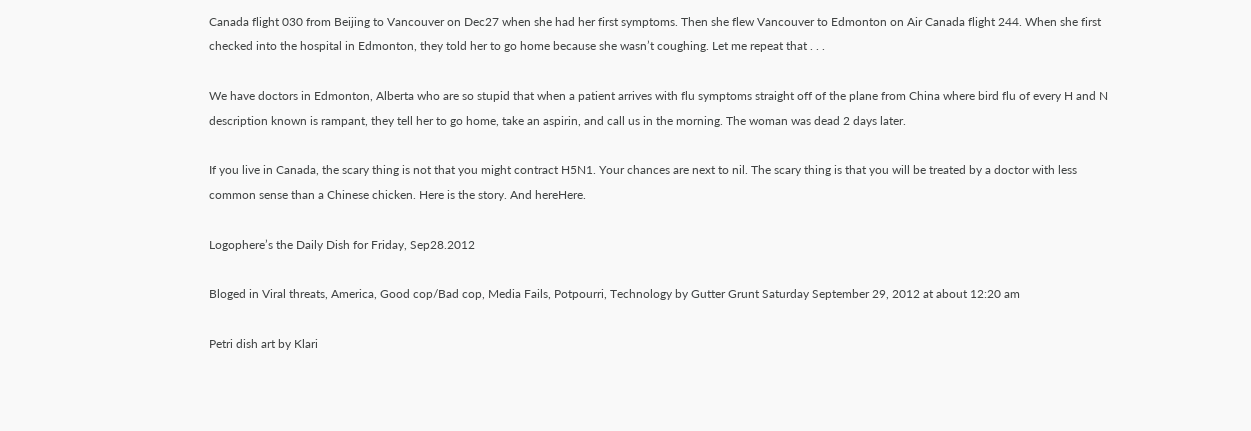Canada flight 030 from Beijing to Vancouver on Dec27 when she had her first symptoms. Then she flew Vancouver to Edmonton on Air Canada flight 244. When she first checked into the hospital in Edmonton, they told her to go home because she wasn’t coughing. Let me repeat that . . .

We have doctors in Edmonton, Alberta who are so stupid that when a patient arrives with flu symptoms straight off of the plane from China where bird flu of every H and N description known is rampant, they tell her to go home, take an aspirin, and call us in the morning. The woman was dead 2 days later.

If you live in Canada, the scary thing is not that you might contract H5N1. Your chances are next to nil. The scary thing is that you will be treated by a doctor with less common sense than a Chinese chicken. Here is the story. And hereHere.

Logophere’s the Daily Dish for Friday, Sep28.2012

Bloged in Viral threats, America, Good cop/Bad cop, Media Fails, Potpourri, Technology by Gutter Grunt Saturday September 29, 2012 at about 12:20 am

Petri dish art by Klari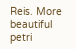Reis. More beautiful petri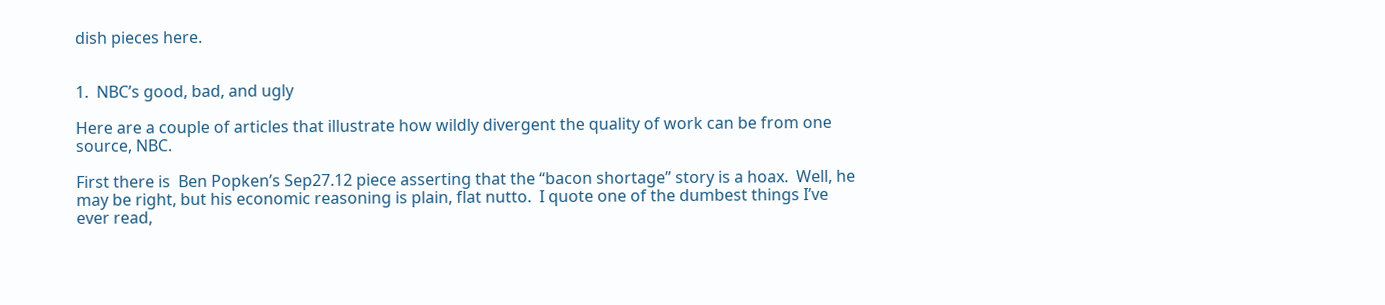dish pieces here.


1.  NBC’s good, bad, and ugly

Here are a couple of articles that illustrate how wildly divergent the quality of work can be from one source, NBC.

First there is  Ben Popken’s Sep27.12 piece asserting that the “bacon shortage” story is a hoax.  Well, he may be right, but his economic reasoning is plain, flat nutto.  I quote one of the dumbest things I’ve ever read,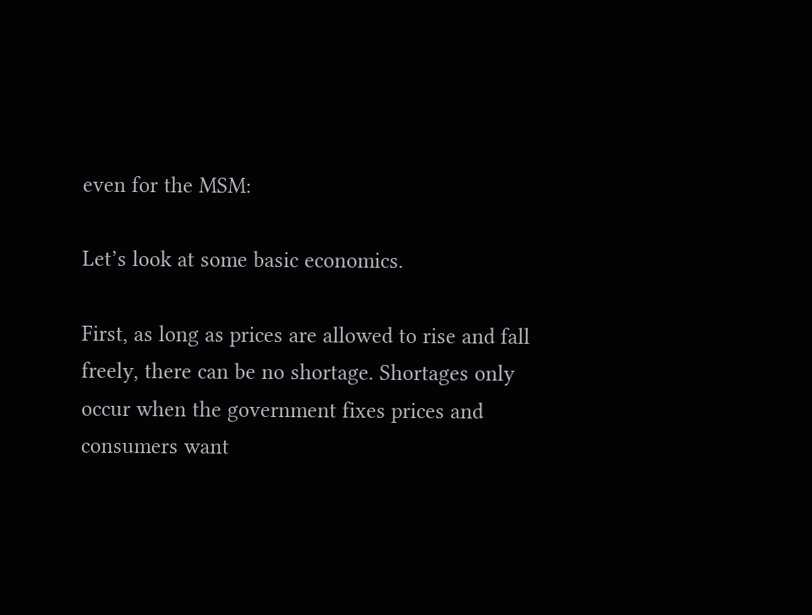even for the MSM:

Let’s look at some basic economics.

First, as long as prices are allowed to rise and fall freely, there can be no shortage. Shortages only occur when the government fixes prices and consumers want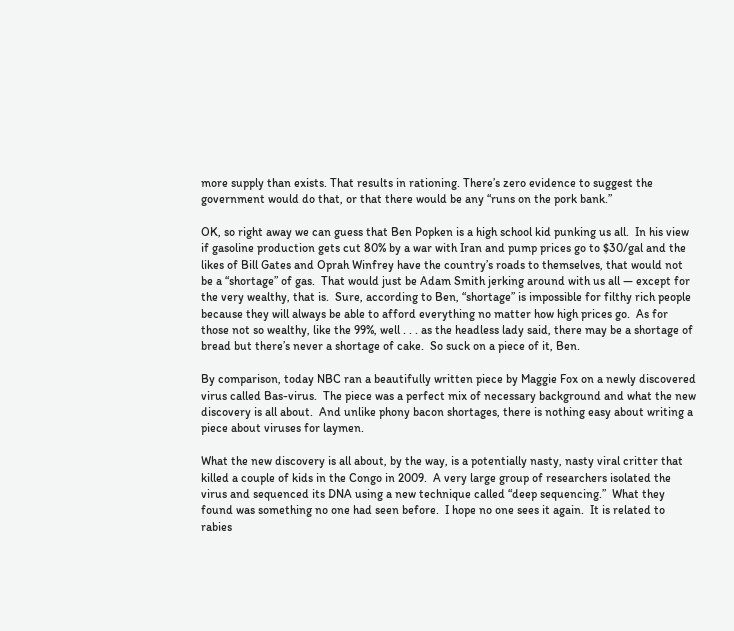more supply than exists. That results in rationing. There’s zero evidence to suggest the government would do that, or that there would be any “runs on the pork bank.”

OK, so right away we can guess that Ben Popken is a high school kid punking us all.  In his view if gasoline production gets cut 80% by a war with Iran and pump prices go to $30/gal and the likes of Bill Gates and Oprah Winfrey have the country’s roads to themselves, that would not be a “shortage” of gas.  That would just be Adam Smith jerking around with us all — except for the very wealthy, that is.  Sure, according to Ben, “shortage” is impossible for filthy rich people because they will always be able to afford everything no matter how high prices go.  As for those not so wealthy, like the 99%, well . . . as the headless lady said, there may be a shortage of bread but there’s never a shortage of cake.  So suck on a piece of it, Ben.

By comparison, today NBC ran a beautifully written piece by Maggie Fox on a newly discovered virus called Bas-virus.  The piece was a perfect mix of necessary background and what the new discovery is all about.  And unlike phony bacon shortages, there is nothing easy about writing a piece about viruses for laymen.

What the new discovery is all about, by the way, is a potentially nasty, nasty viral critter that killed a couple of kids in the Congo in 2009.  A very large group of researchers isolated the virus and sequenced its DNA using a new technique called “deep sequencing.”  What they found was something no one had seen before.  I hope no one sees it again.  It is related to rabies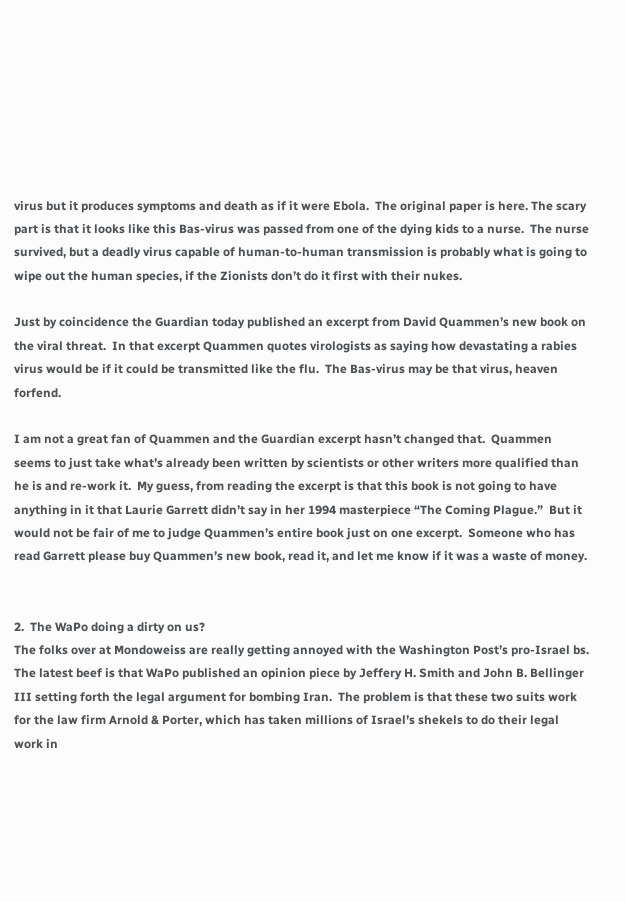virus but it produces symptoms and death as if it were Ebola.  The original paper is here. The scary part is that it looks like this Bas-virus was passed from one of the dying kids to a nurse.  The nurse survived, but a deadly virus capable of human-to-human transmission is probably what is going to wipe out the human species, if the Zionists don’t do it first with their nukes.

Just by coincidence the Guardian today published an excerpt from David Quammen’s new book on the viral threat.  In that excerpt Quammen quotes virologists as saying how devastating a rabies virus would be if it could be transmitted like the flu.  The Bas-virus may be that virus, heaven forfend.

I am not a great fan of Quammen and the Guardian excerpt hasn’t changed that.  Quammen seems to just take what’s already been written by scientists or other writers more qualified than he is and re-work it.  My guess, from reading the excerpt is that this book is not going to have anything in it that Laurie Garrett didn’t say in her 1994 masterpiece “The Coming Plague.”  But it would not be fair of me to judge Quammen’s entire book just on one excerpt.  Someone who has read Garrett please buy Quammen’s new book, read it, and let me know if it was a waste of money.


2.  The WaPo doing a dirty on us?
The folks over at Mondoweiss are really getting annoyed with the Washington Post’s pro-Israel bs.  The latest beef is that WaPo published an opinion piece by Jeffery H. Smith and John B. Bellinger III setting forth the legal argument for bombing Iran.  The problem is that these two suits work for the law firm Arnold & Porter, which has taken millions of Israel’s shekels to do their legal work in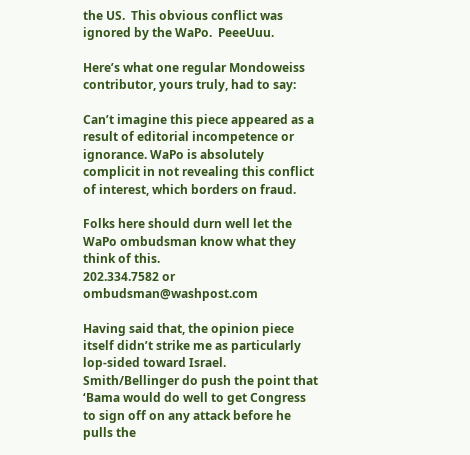the US.  This obvious conflict was ignored by the WaPo.  PeeeUuu.

Here’s what one regular Mondoweiss contributor, yours truly, had to say:

Can’t imagine this piece appeared as a result of editorial incompetence or ignorance. WaPo is absolutely complicit in not revealing this conflict of interest, which borders on fraud.

Folks here should durn well let the WaPo ombudsman know what they think of this.
202.334.7582 or ombudsman@washpost.com

Having said that, the opinion piece itself didn’t strike me as particularly lop-sided toward Israel. Smith/Bellinger do push the point that ‘Bama would do well to get Congress to sign off on any attack before he pulls the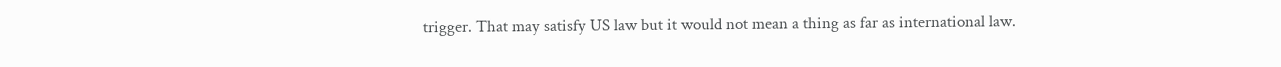trigger. That may satisfy US law but it would not mean a thing as far as international law.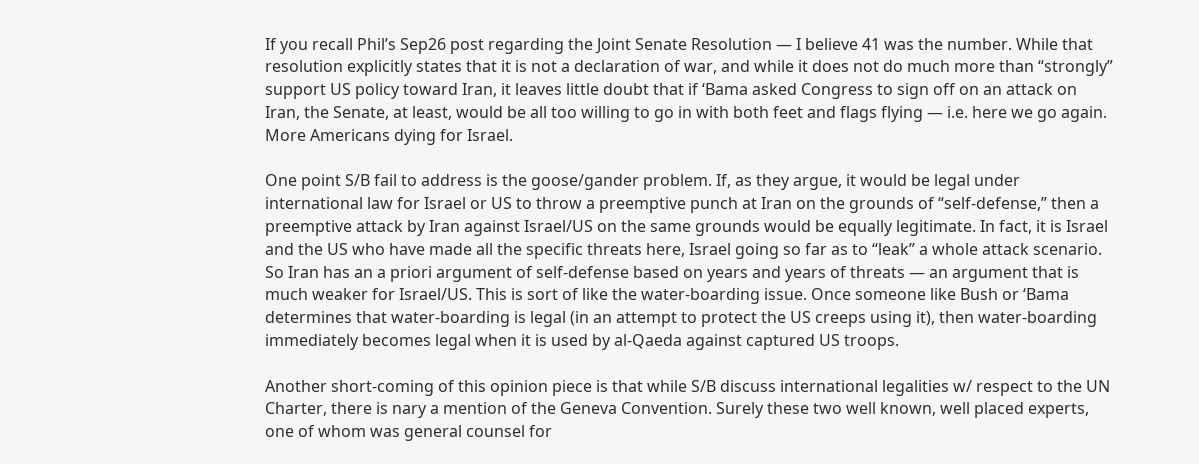If you recall Phil’s Sep26 post regarding the Joint Senate Resolution — I believe 41 was the number. While that resolution explicitly states that it is not a declaration of war, and while it does not do much more than “strongly” support US policy toward Iran, it leaves little doubt that if ‘Bama asked Congress to sign off on an attack on Iran, the Senate, at least, would be all too willing to go in with both feet and flags flying — i.e. here we go again. More Americans dying for Israel.

One point S/B fail to address is the goose/gander problem. If, as they argue, it would be legal under international law for Israel or US to throw a preemptive punch at Iran on the grounds of “self-defense,” then a preemptive attack by Iran against Israel/US on the same grounds would be equally legitimate. In fact, it is Israel and the US who have made all the specific threats here, Israel going so far as to “leak” a whole attack scenario. So Iran has an a priori argument of self-defense based on years and years of threats — an argument that is much weaker for Israel/US. This is sort of like the water-boarding issue. Once someone like Bush or ‘Bama determines that water-boarding is legal (in an attempt to protect the US creeps using it), then water-boarding immediately becomes legal when it is used by al-Qaeda against captured US troops.

Another short-coming of this opinion piece is that while S/B discuss international legalities w/ respect to the UN Charter, there is nary a mention of the Geneva Convention. Surely these two well known, well placed experts, one of whom was general counsel for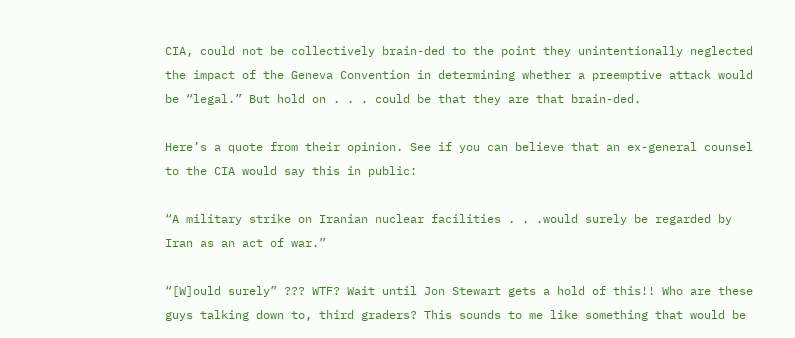CIA, could not be collectively brain-ded to the point they unintentionally neglected the impact of the Geneva Convention in determining whether a preemptive attack would be “legal.” But hold on . . . could be that they are that brain-ded.

Here’s a quote from their opinion. See if you can believe that an ex-general counsel to the CIA would say this in public:

“A military strike on Iranian nuclear facilities . . .would surely be regarded by Iran as an act of war.”

“[W]ould surely” ??? WTF? Wait until Jon Stewart gets a hold of this!! Who are these guys talking down to, third graders? This sounds to me like something that would be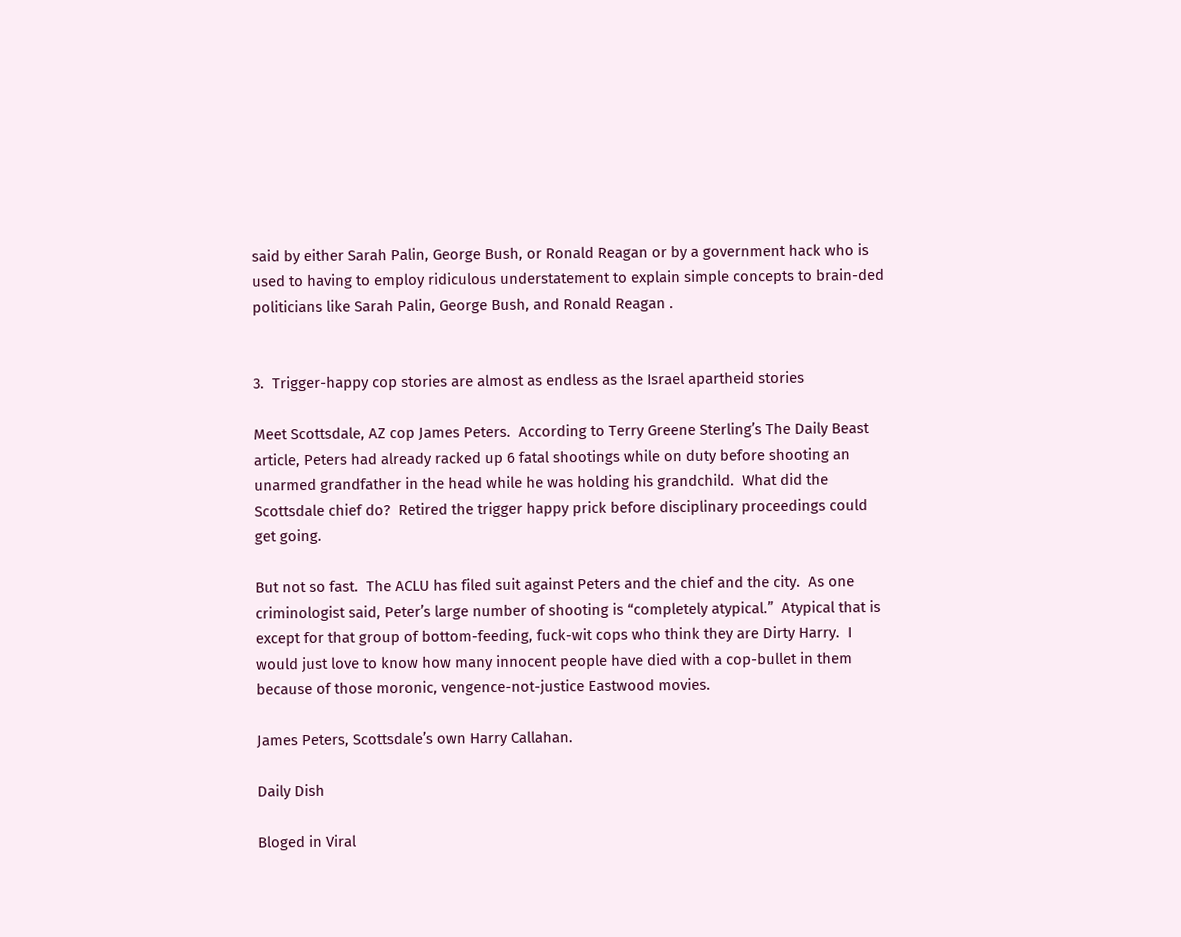said by either Sarah Palin, George Bush, or Ronald Reagan or by a government hack who is used to having to employ ridiculous understatement to explain simple concepts to brain-ded politicians like Sarah Palin, George Bush, and Ronald Reagan .


3.  Trigger-happy cop stories are almost as endless as the Israel apartheid stories

Meet Scottsdale, AZ cop James Peters.  According to Terry Greene Sterling’s The Daily Beast article, Peters had already racked up 6 fatal shootings while on duty before shooting an unarmed grandfather in the head while he was holding his grandchild.  What did the Scottsdale chief do?  Retired the trigger happy prick before disciplinary proceedings could get going.

But not so fast.  The ACLU has filed suit against Peters and the chief and the city.  As one criminologist said, Peter’s large number of shooting is “completely atypical.”  Atypical that is except for that group of bottom-feeding, fuck-wit cops who think they are Dirty Harry.  I would just love to know how many innocent people have died with a cop-bullet in them because of those moronic, vengence-not-justice Eastwood movies.

James Peters, Scottsdale’s own Harry Callahan.

Daily Dish

Bloged in Viral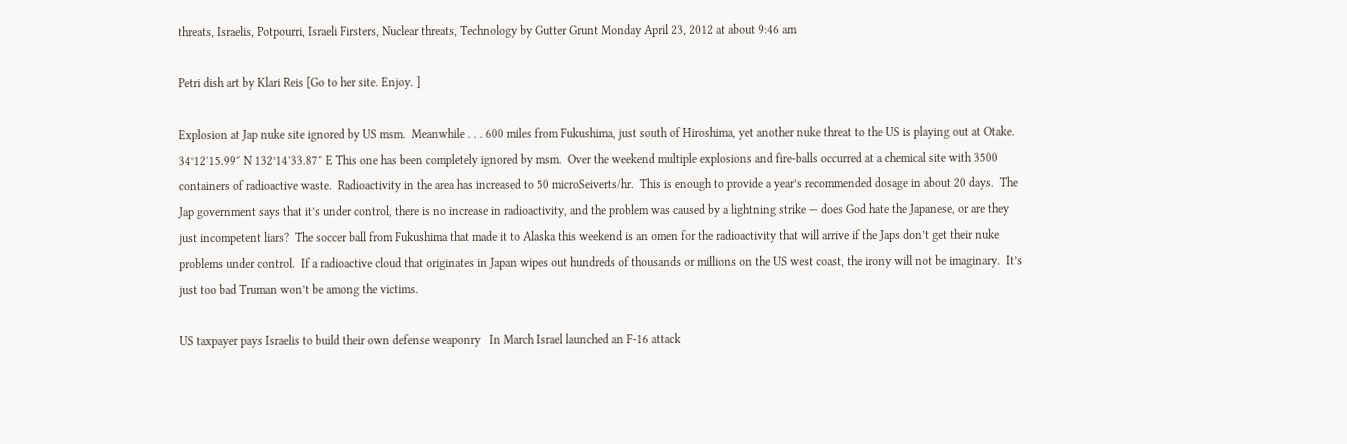threats, Israelis, Potpourri, Israeli Firsters, Nuclear threats, Technology by Gutter Grunt Monday April 23, 2012 at about 9:46 am

Petri dish art by Klari Reis [Go to her site. Enjoy. ]

Explosion at Jap nuke site ignored by US msm.  Meanwhile . . . 600 miles from Fukushima, just south of Hiroshima, yet another nuke threat to the US is playing out at Otake.  34°12′15.99″ N 132°14′33.87″ E This one has been completely ignored by msm.  Over the weekend multiple explosions and fire-balls occurred at a chemical site with 3500 containers of radioactive waste.  Radioactivity in the area has increased to 50 microSeiverts/hr.  This is enough to provide a year’s recommended dosage in about 20 days.  The Jap government says that it’s under control, there is no increase in radioactivity, and the problem was caused by a lightning strike — does God hate the Japanese, or are they just incompetent liars?  The soccer ball from Fukushima that made it to Alaska this weekend is an omen for the radioactivity that will arrive if the Japs don’t get their nuke problems under control.  If a radioactive cloud that originates in Japan wipes out hundreds of thousands or millions on the US west coast, the irony will not be imaginary.  It’s just too bad Truman won’t be among the victims.

US taxpayer pays Israelis to build their own defense weaponry   In March Israel launched an F-16 attack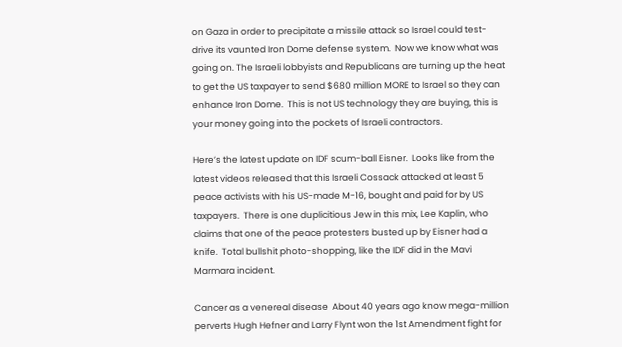on Gaza in order to precipitate a missile attack so Israel could test-drive its vaunted Iron Dome defense system.  Now we know what was going on. The Israeli lobbyists and Republicans are turning up the heat to get the US taxpayer to send $680 million MORE to Israel so they can enhance Iron Dome.  This is not US technology they are buying, this is your money going into the pockets of Israeli contractors.

Here’s the latest update on IDF scum-ball Eisner.  Looks like from the latest videos released that this Israeli Cossack attacked at least 5 peace activists with his US-made M-16, bought and paid for by US taxpayers.  There is one duplicitious Jew in this mix, Lee Kaplin, who claims that one of the peace protesters busted up by Eisner had a knife.  Total bullshit photo-shopping, like the IDF did in the Mavi Marmara incident.

Cancer as a venereal disease  About 40 years ago know mega-million perverts Hugh Hefner and Larry Flynt won the 1st Amendment fight for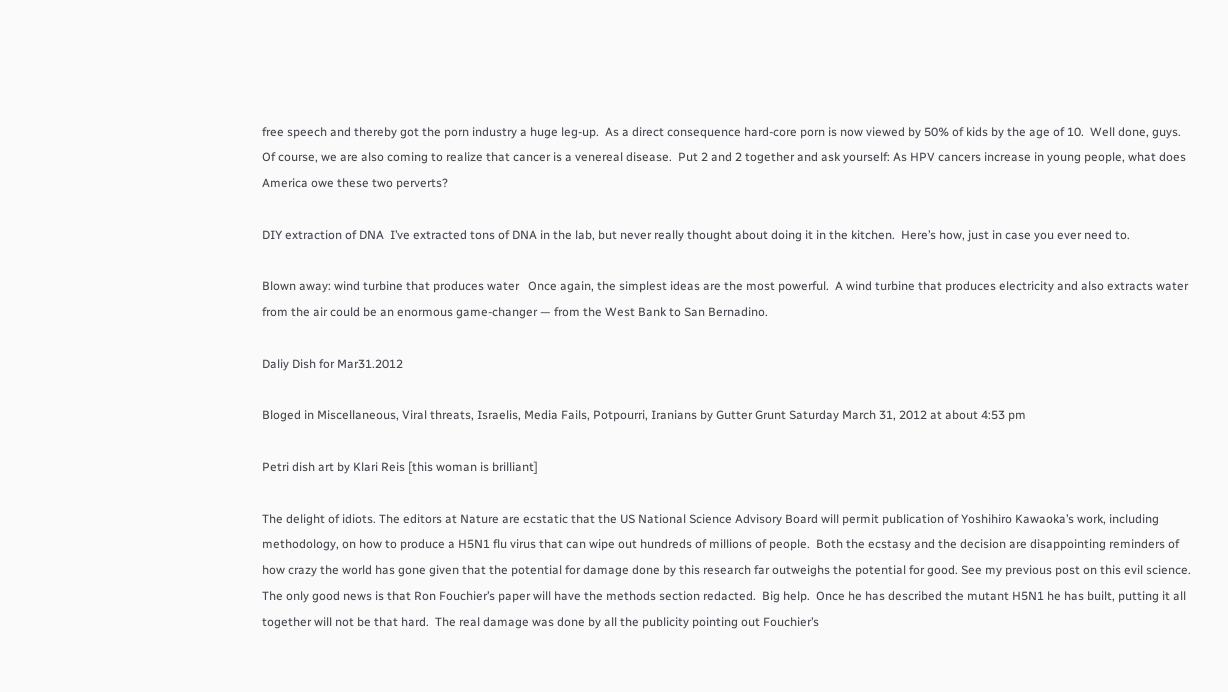free speech and thereby got the porn industry a huge leg-up.  As a direct consequence hard-core porn is now viewed by 50% of kids by the age of 10.  Well done, guys.  Of course, we are also coming to realize that cancer is a venereal disease.  Put 2 and 2 together and ask yourself: As HPV cancers increase in young people, what does America owe these two perverts?

DIY extraction of DNA  I’ve extracted tons of DNA in the lab, but never really thought about doing it in the kitchen.  Here’s how, just in case you ever need to.

Blown away: wind turbine that produces water   Once again, the simplest ideas are the most powerful.  A wind turbine that produces electricity and also extracts water from the air could be an enormous game-changer — from the West Bank to San Bernadino.

Daliy Dish for Mar31.2012

Bloged in Miscellaneous, Viral threats, Israelis, Media Fails, Potpourri, Iranians by Gutter Grunt Saturday March 31, 2012 at about 4:53 pm

Petri dish art by Klari Reis [this woman is brilliant]

The delight of idiots. The editors at Nature are ecstatic that the US National Science Advisory Board will permit publication of Yoshihiro Kawaoka’s work, including methodology, on how to produce a H5N1 flu virus that can wipe out hundreds of millions of people.  Both the ecstasy and the decision are disappointing reminders of how crazy the world has gone given that the potential for damage done by this research far outweighs the potential for good. See my previous post on this evil science.  The only good news is that Ron Fouchier’s paper will have the methods section redacted.  Big help.  Once he has described the mutant H5N1 he has built, putting it all together will not be that hard.  The real damage was done by all the publicity pointing out Fouchier’s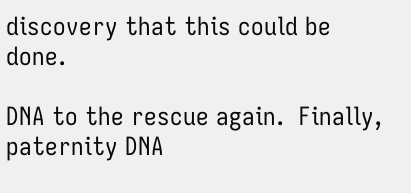discovery that this could be done.

DNA to the rescue again.  Finally, paternity DNA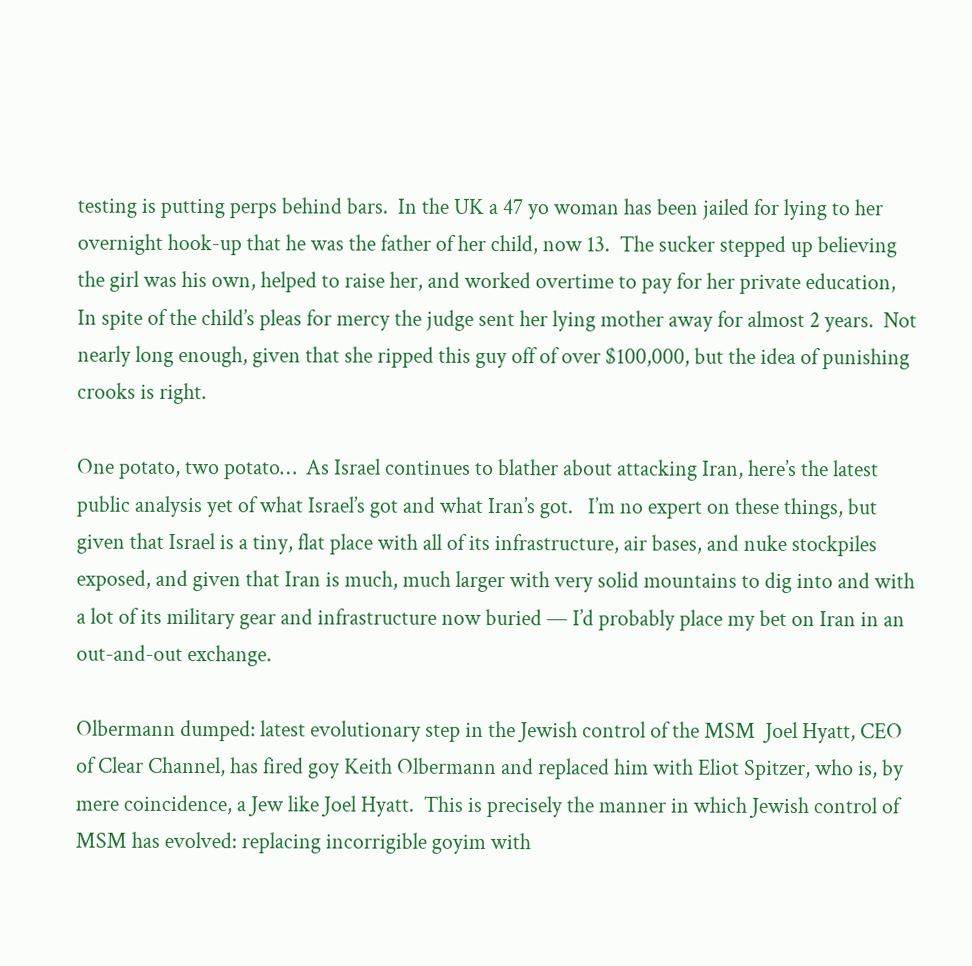testing is putting perps behind bars.  In the UK a 47 yo woman has been jailed for lying to her overnight hook-up that he was the father of her child, now 13.  The sucker stepped up believing the girl was his own, helped to raise her, and worked overtime to pay for her private education,  In spite of the child’s pleas for mercy the judge sent her lying mother away for almost 2 years.  Not nearly long enough, given that she ripped this guy off of over $100,000, but the idea of punishing crooks is right.

One potato, two potato…  As Israel continues to blather about attacking Iran, here’s the latest public analysis yet of what Israel’s got and what Iran’s got.   I’m no expert on these things, but given that Israel is a tiny, flat place with all of its infrastructure, air bases, and nuke stockpiles exposed, and given that Iran is much, much larger with very solid mountains to dig into and with a lot of its military gear and infrastructure now buried — I’d probably place my bet on Iran in an out-and-out exchange.

Olbermann dumped: latest evolutionary step in the Jewish control of the MSM  Joel Hyatt, CEO of Clear Channel, has fired goy Keith Olbermann and replaced him with Eliot Spitzer, who is, by mere coincidence, a Jew like Joel Hyatt.  This is precisely the manner in which Jewish control of MSM has evolved: replacing incorrigible goyim with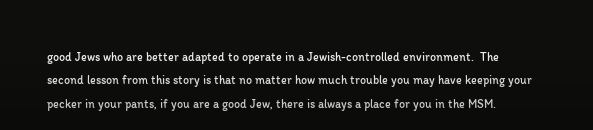good Jews who are better adapted to operate in a Jewish-controlled environment.  The second lesson from this story is that no matter how much trouble you may have keeping your pecker in your pants, if you are a good Jew, there is always a place for you in the MSM.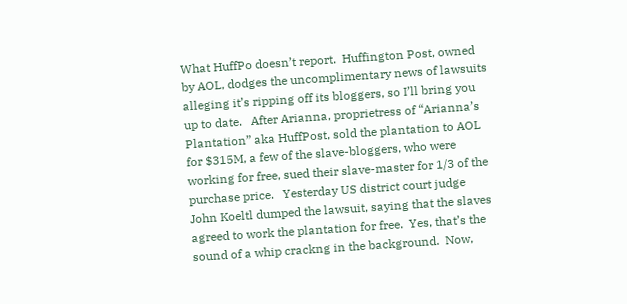What HuffPo doesn’t report.  Huffington Post, owned by AOL, dodges the uncomplimentary news of lawsuits alleging it’s ripping off its bloggers, so I’ll bring you up to date.   After Arianna, proprietress of “Arianna’s Plantation” aka HuffPost, sold the plantation to AOL for $315M, a few of the slave-bloggers, who were working for free, sued their slave-master for 1/3 of the purchase price.   Yesterday US district court judge John Koeltl dumped the lawsuit, saying that the slaves agreed to work the plantation for free.  Yes, that’s the sound of a whip crackng in the background.  Now,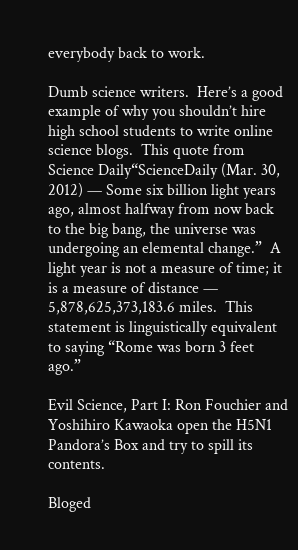everybody back to work.

Dumb science writers.  Here’s a good example of why you shouldn’t hire high school students to write online science blogs.  This quote from Science Daily“ScienceDaily (Mar. 30, 2012) — Some six billion light years ago, almost halfway from now back to the big bang, the universe was undergoing an elemental change.”  A light year is not a measure of time; it is a measure of distance — 5,878,625,373,183.6 miles.  This statement is linguistically equivalent to saying “Rome was born 3 feet ago.”

Evil Science, Part I: Ron Fouchier and Yoshihiro Kawaoka open the H5N1 Pandora’s Box and try to spill its contents.

Bloged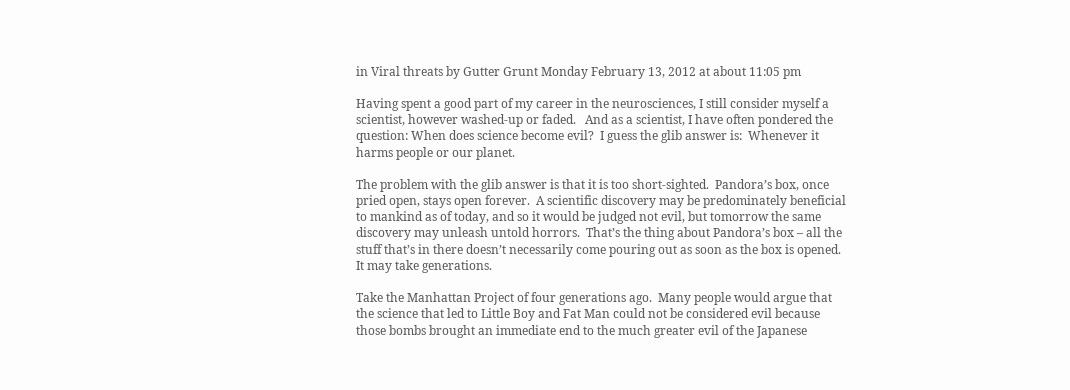in Viral threats by Gutter Grunt Monday February 13, 2012 at about 11:05 pm

Having spent a good part of my career in the neurosciences, I still consider myself a scientist, however washed-up or faded.   And as a scientist, I have often pondered the question: When does science become evil?  I guess the glib answer is:  Whenever it harms people or our planet.

The problem with the glib answer is that it is too short-sighted.  Pandora’s box, once pried open, stays open forever.  A scientific discovery may be predominately beneficial to mankind as of today, and so it would be judged not evil, but tomorrow the same discovery may unleash untold horrors.  That’s the thing about Pandora’s box – all the stuff that’s in there doesn’t necessarily come pouring out as soon as the box is opened.  It may take generations.

Take the Manhattan Project of four generations ago.  Many people would argue that the science that led to Little Boy and Fat Man could not be considered evil because those bombs brought an immediate end to the much greater evil of the Japanese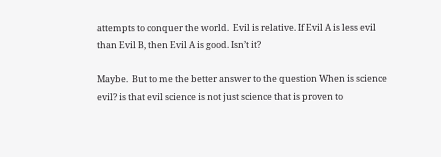attempts to conquer the world.  Evil is relative. If Evil A is less evil than Evil B, then Evil A is good. Isn’t it?

Maybe.  But to me the better answer to the question When is science evil? is that evil science is not just science that is proven to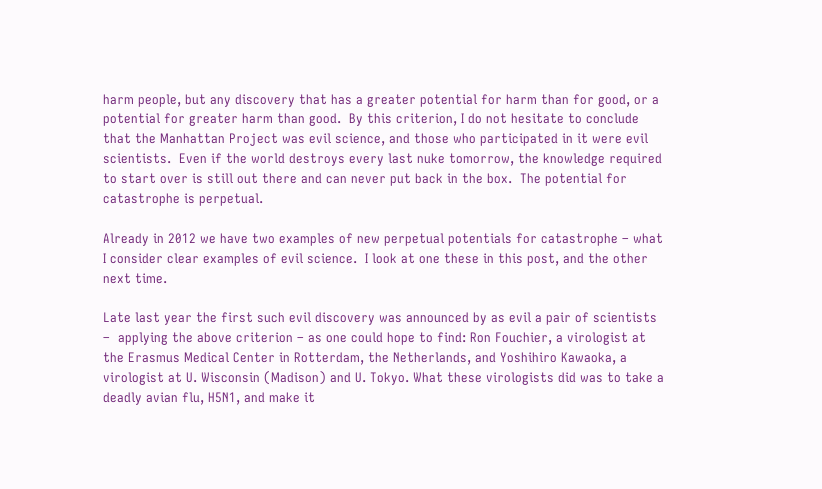harm people, but any discovery that has a greater potential for harm than for good, or a potential for greater harm than good.  By this criterion, I do not hesitate to conclude that the Manhattan Project was evil science, and those who participated in it were evil scientists.  Even if the world destroys every last nuke tomorrow, the knowledge required to start over is still out there and can never put back in the box.  The potential for catastrophe is perpetual.

Already in 2012 we have two examples of new perpetual potentials for catastrophe – what I consider clear examples of evil science.  I look at one these in this post, and the other next time.

Late last year the first such evil discovery was announced by as evil a pair of scientists –  applying the above criterion – as one could hope to find: Ron Fouchier, a virologist at the Erasmus Medical Center in Rotterdam, the Netherlands, and Yoshihiro Kawaoka, a virologist at U. Wisconsin (Madison) and U. Tokyo. What these virologists did was to take a deadly avian flu, H5N1, and make it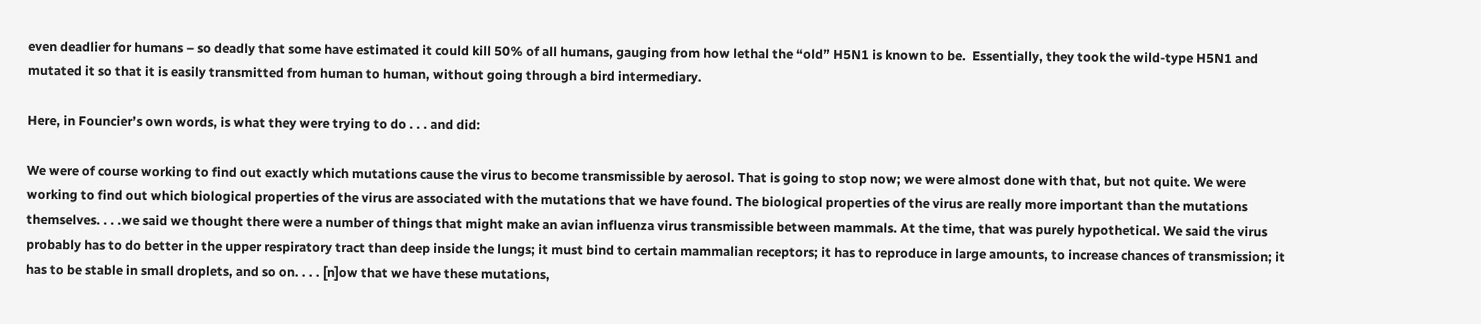even deadlier for humans – so deadly that some have estimated it could kill 50% of all humans, gauging from how lethal the “old” H5N1 is known to be.  Essentially, they took the wild-type H5N1 and mutated it so that it is easily transmitted from human to human, without going through a bird intermediary.

Here, in Founcier’s own words, is what they were trying to do . . . and did:

We were of course working to find out exactly which mutations cause the virus to become transmissible by aerosol. That is going to stop now; we were almost done with that, but not quite. We were working to find out which biological properties of the virus are associated with the mutations that we have found. The biological properties of the virus are really more important than the mutations themselves. . . .we said we thought there were a number of things that might make an avian influenza virus transmissible between mammals. At the time, that was purely hypothetical. We said the virus probably has to do better in the upper respiratory tract than deep inside the lungs; it must bind to certain mammalian receptors; it has to reproduce in large amounts, to increase chances of transmission; it has to be stable in small droplets, and so on. . . . [n]ow that we have these mutations,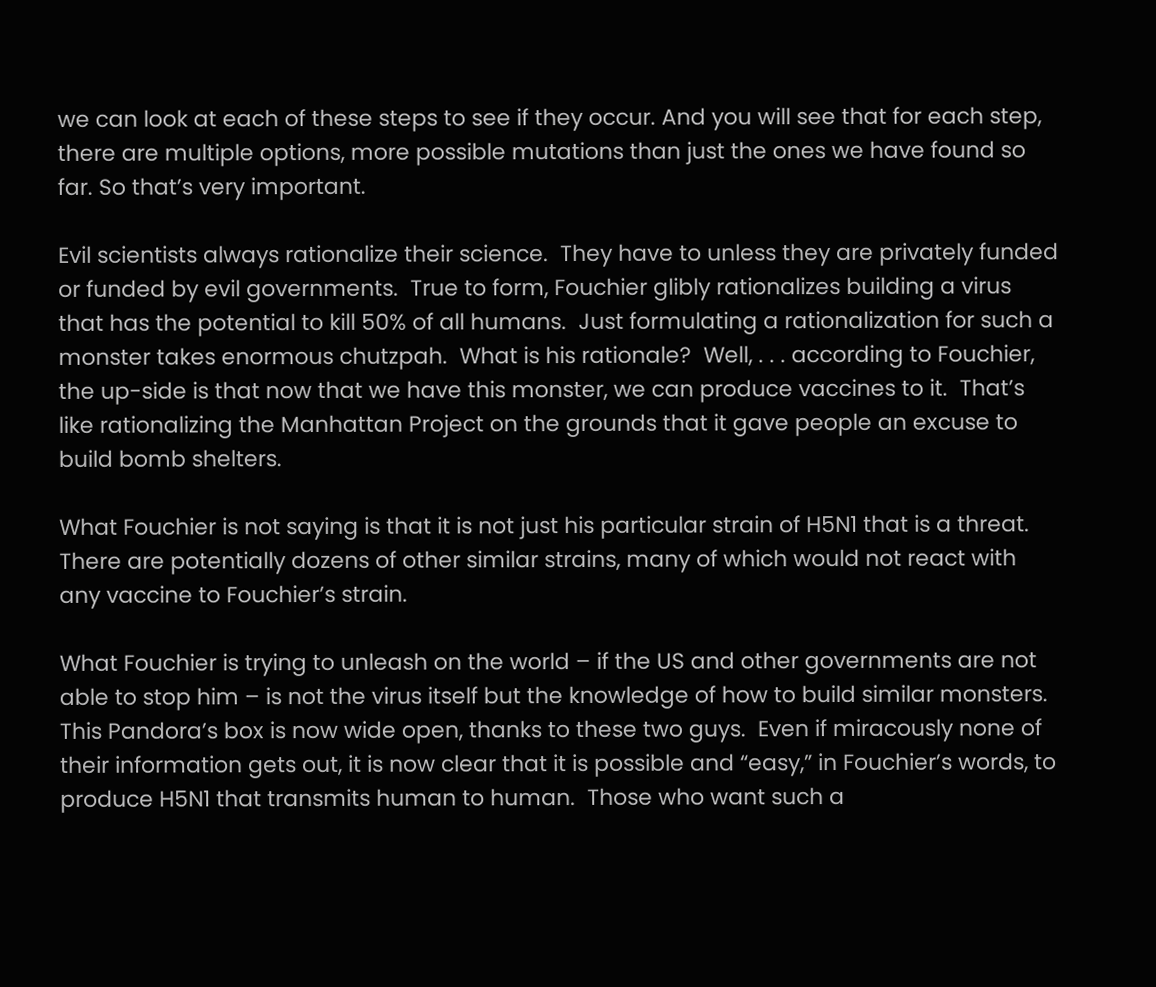we can look at each of these steps to see if they occur. And you will see that for each step, there are multiple options, more possible mutations than just the ones we have found so far. So that’s very important.

Evil scientists always rationalize their science.  They have to unless they are privately funded or funded by evil governments.  True to form, Fouchier glibly rationalizes building a virus that has the potential to kill 50% of all humans.  Just formulating a rationalization for such a monster takes enormous chutzpah.  What is his rationale?  Well, . . . according to Fouchier, the up-side is that now that we have this monster, we can produce vaccines to it.  That’s like rationalizing the Manhattan Project on the grounds that it gave people an excuse to build bomb shelters.

What Fouchier is not saying is that it is not just his particular strain of H5N1 that is a threat.  There are potentially dozens of other similar strains, many of which would not react with any vaccine to Fouchier’s strain.

What Fouchier is trying to unleash on the world – if the US and other governments are not able to stop him – is not the virus itself but the knowledge of how to build similar monsters.  This Pandora’s box is now wide open, thanks to these two guys.  Even if miracously none of their information gets out, it is now clear that it is possible and “easy,” in Fouchier’s words, to produce H5N1 that transmits human to human.  Those who want such a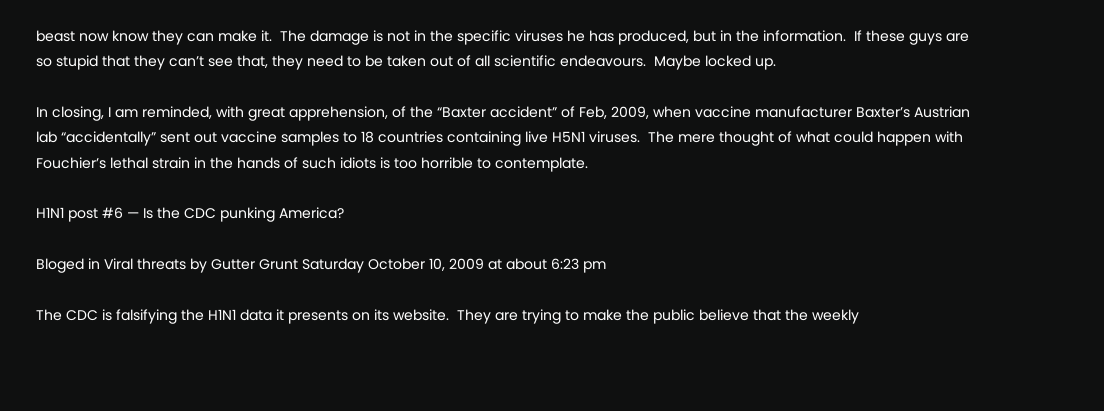beast now know they can make it.  The damage is not in the specific viruses he has produced, but in the information.  If these guys are so stupid that they can’t see that, they need to be taken out of all scientific endeavours.  Maybe locked up.

In closing, I am reminded, with great apprehension, of the “Baxter accident” of Feb, 2009, when vaccine manufacturer Baxter’s Austrian lab “accidentally” sent out vaccine samples to 18 countries containing live H5N1 viruses.  The mere thought of what could happen with Fouchier’s lethal strain in the hands of such idiots is too horrible to contemplate.

H1N1 post #6 — Is the CDC punking America?

Bloged in Viral threats by Gutter Grunt Saturday October 10, 2009 at about 6:23 pm

The CDC is falsifying the H1N1 data it presents on its website.  They are trying to make the public believe that the weekly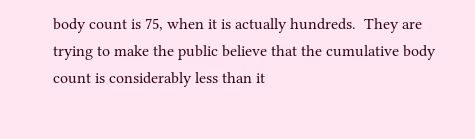body count is 75, when it is actually hundreds.  They are trying to make the public believe that the cumulative body count is considerably less than it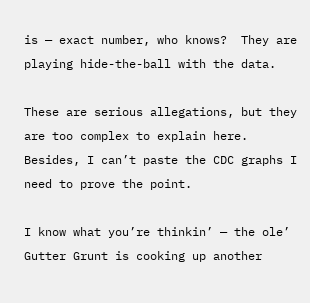is — exact number, who knows?  They are playing hide-the-ball with the data.

These are serious allegations, but they are too complex to explain here.  Besides, I can’t paste the CDC graphs I need to prove the point.

I know what you’re thinkin’ — the ole’ Gutter Grunt is cooking up another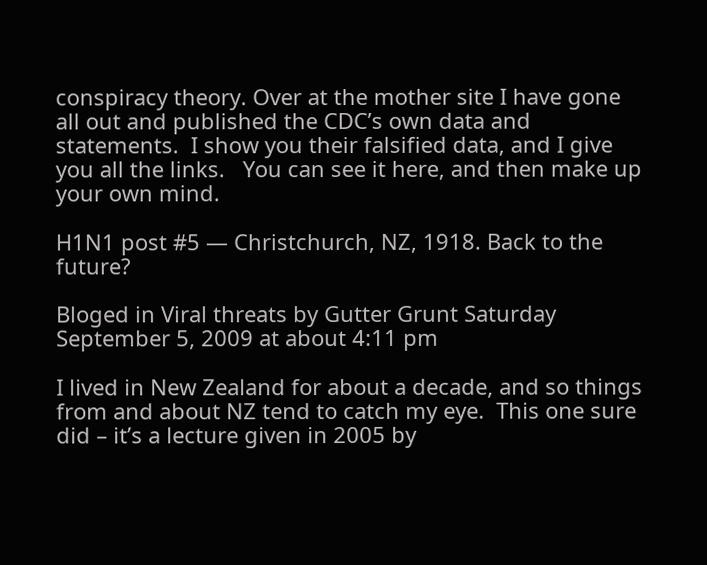conspiracy theory. Over at the mother site I have gone all out and published the CDC’s own data and statements.  I show you their falsified data, and I give you all the links.   You can see it here, and then make up your own mind.

H1N1 post #5 — Christchurch, NZ, 1918. Back to the future?

Bloged in Viral threats by Gutter Grunt Saturday September 5, 2009 at about 4:11 pm

I lived in New Zealand for about a decade, and so things from and about NZ tend to catch my eye.  This one sure did – it’s a lecture given in 2005 by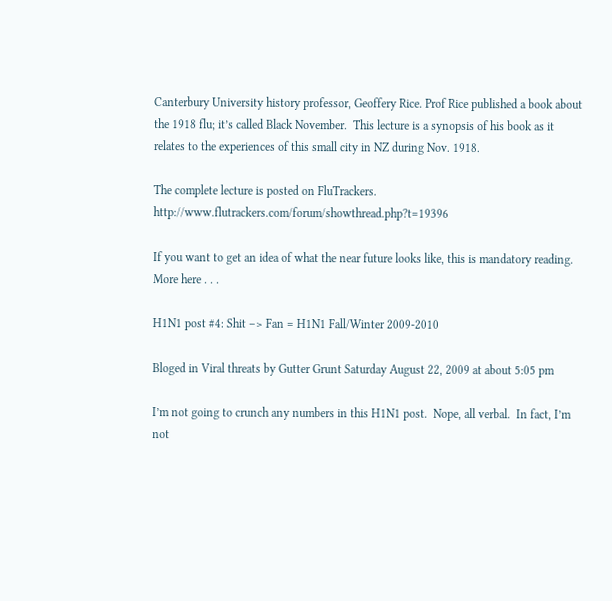Canterbury University history professor, Geoffery Rice. Prof Rice published a book about the 1918 flu; it’s called Black November.  This lecture is a synopsis of his book as it relates to the experiences of this small city in NZ during Nov. 1918.

The complete lecture is posted on FluTrackers.  http://www.flutrackers.com/forum/showthread.php?t=19396

If you want to get an idea of what the near future looks like, this is mandatory reading. More here . . .

H1N1 post #4: Shit –> Fan = H1N1 Fall/Winter 2009-2010

Bloged in Viral threats by Gutter Grunt Saturday August 22, 2009 at about 5:05 pm

I’m not going to crunch any numbers in this H1N1 post.  Nope, all verbal.  In fact, I’m not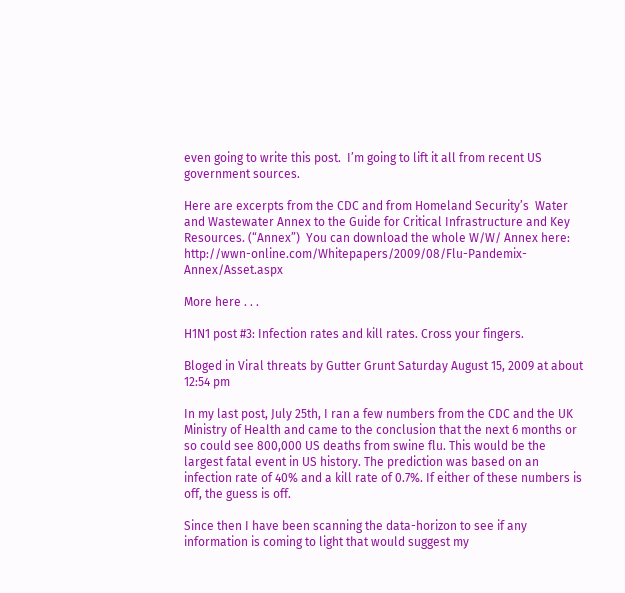even going to write this post.  I’m going to lift it all from recent US government sources.

Here are excerpts from the CDC and from Homeland Security’s  Water and Wastewater Annex to the Guide for Critical Infrastructure and Key Resources. (“Annex”)  You can download the whole W/W/ Annex here: http://wwn-online.com/Whitepapers/2009/08/Flu-Pandemix-Annex/Asset.aspx

More here . . .

H1N1 post #3: Infection rates and kill rates. Cross your fingers.

Bloged in Viral threats by Gutter Grunt Saturday August 15, 2009 at about 12:54 pm

In my last post, July 25th, I ran a few numbers from the CDC and the UK Ministry of Health and came to the conclusion that the next 6 months or so could see 800,000 US deaths from swine flu. This would be the largest fatal event in US history. The prediction was based on an infection rate of 40% and a kill rate of 0.7%. If either of these numbers is off, the guess is off.

Since then I have been scanning the data-horizon to see if any information is coming to light that would suggest my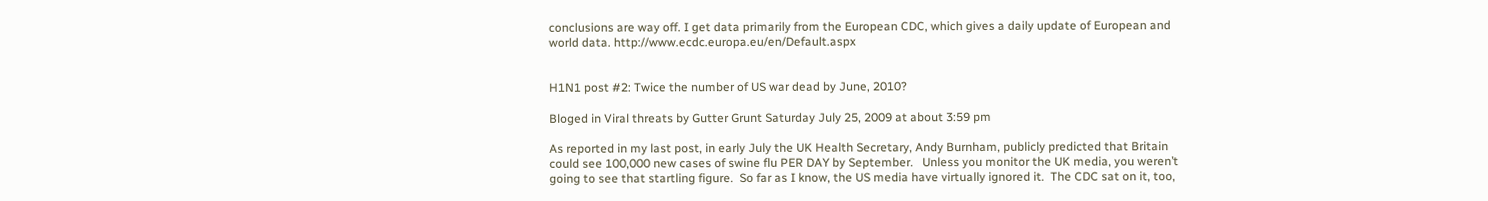conclusions are way off. I get data primarily from the European CDC, which gives a daily update of European and world data. http://www.ecdc.europa.eu/en/Default.aspx


H1N1 post #2: Twice the number of US war dead by June, 2010?

Bloged in Viral threats by Gutter Grunt Saturday July 25, 2009 at about 3:59 pm

As reported in my last post, in early July the UK Health Secretary, Andy Burnham, publicly predicted that Britain could see 100,000 new cases of swine flu PER DAY by September.   Unless you monitor the UK media, you weren’t going to see that startling figure.  So far as I know, the US media have virtually ignored it.  The CDC sat on it, too,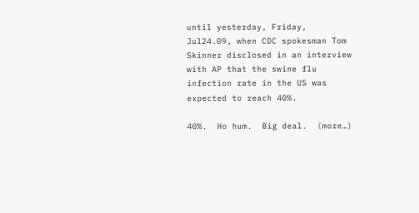until yesterday, Friday, Jul24.09, when CDC spokesman Tom Skinner disclosed in an interview with AP that the swine flu infection rate in the US was expected to reach 40%.

40%.  Ho hum.  Big deal.  (more…)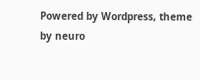Powered by Wordpress, theme by neuro